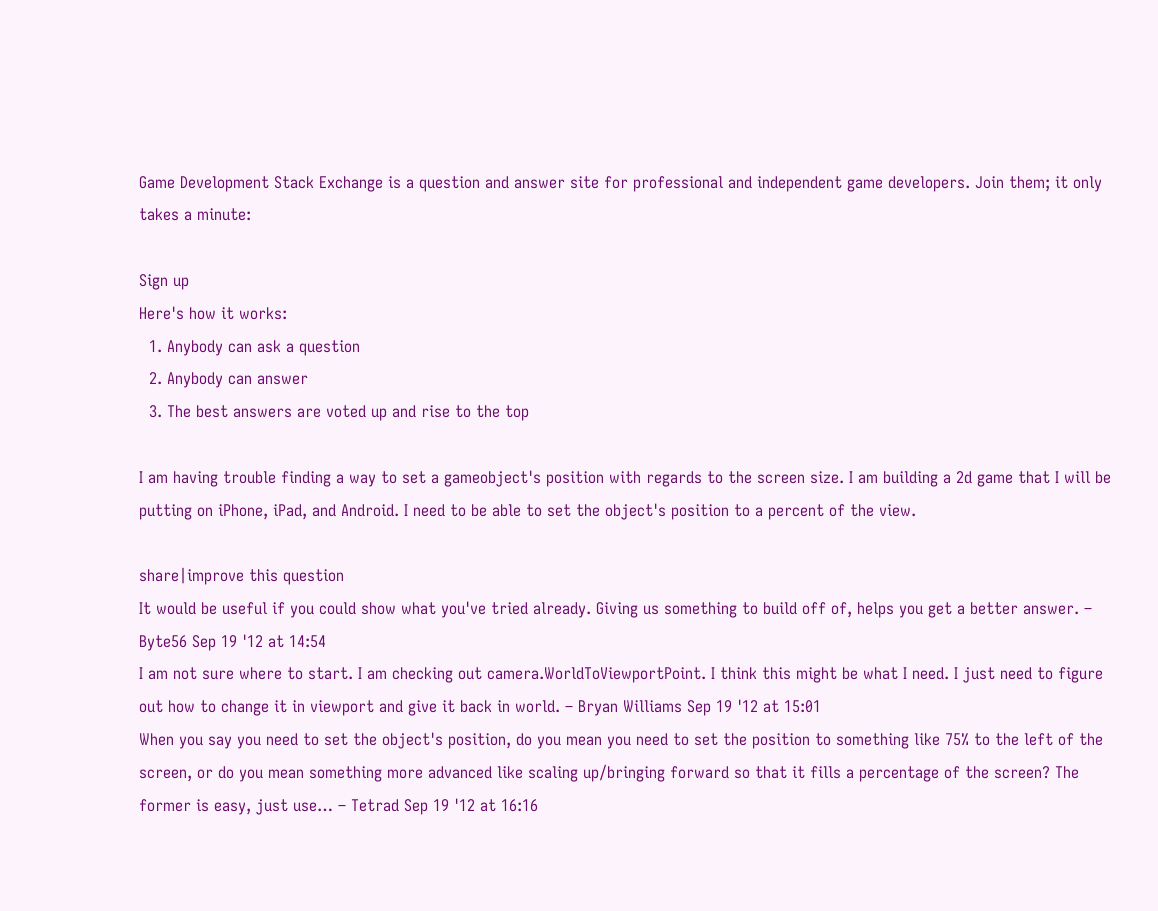Game Development Stack Exchange is a question and answer site for professional and independent game developers. Join them; it only takes a minute:

Sign up
Here's how it works:
  1. Anybody can ask a question
  2. Anybody can answer
  3. The best answers are voted up and rise to the top

I am having trouble finding a way to set a gameobject's position with regards to the screen size. I am building a 2d game that I will be putting on iPhone, iPad, and Android. I need to be able to set the object's position to a percent of the view.

share|improve this question
It would be useful if you could show what you've tried already. Giving us something to build off of, helps you get a better answer. – Byte56 Sep 19 '12 at 14:54
I am not sure where to start. I am checking out camera.WorldToViewportPoint. I think this might be what I need. I just need to figure out how to change it in viewport and give it back in world. – Bryan Williams Sep 19 '12 at 15:01
When you say you need to set the object's position, do you mean you need to set the position to something like 75% to the left of the screen, or do you mean something more advanced like scaling up/bringing forward so that it fills a percentage of the screen? The former is easy, just use… – Tetrad Sep 19 '12 at 16:16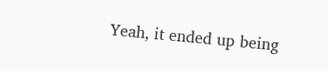Yeah, it ended up being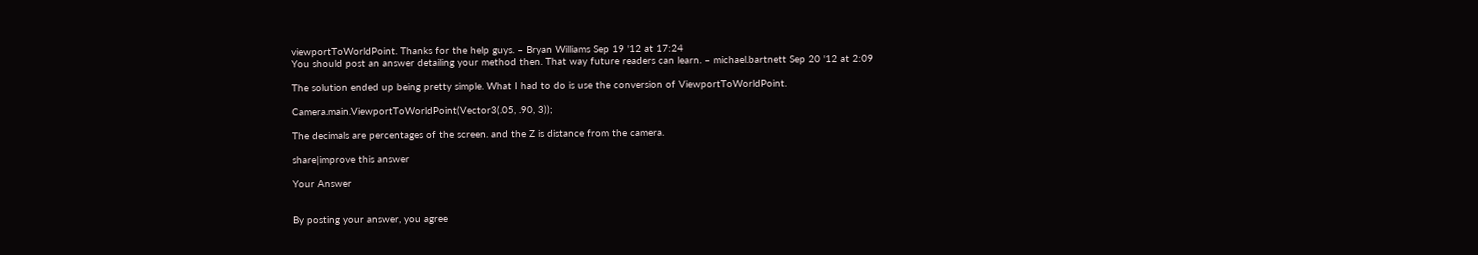viewportToWorldPoint. Thanks for the help guys. – Bryan Williams Sep 19 '12 at 17:24
You should post an answer detailing your method then. That way future readers can learn. – michael.bartnett Sep 20 '12 at 2:09

The solution ended up being pretty simple. What I had to do is use the conversion of ViewportToWorldPoint.

Camera.main.ViewportToWorldPoint(Vector3(.05, .90, 3));

The decimals are percentages of the screen. and the Z is distance from the camera.

share|improve this answer

Your Answer


By posting your answer, you agree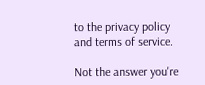to the privacy policy and terms of service.

Not the answer you're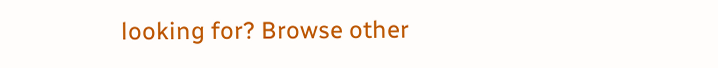looking for? Browse other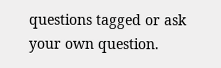questions tagged or ask your own question.